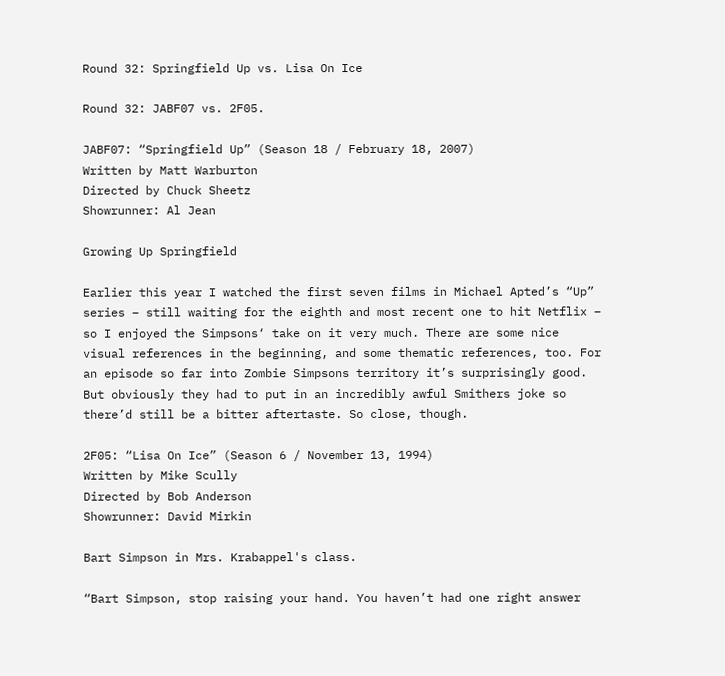Round 32: Springfield Up vs. Lisa On Ice

Round 32: JABF07 vs. 2F05.

JABF07: “Springfield Up” (Season 18 / February 18, 2007)
Written by Matt Warburton
Directed by Chuck Sheetz
Showrunner: Al Jean

Growing Up Springfield

Earlier this year I watched the first seven films in Michael Apted’s “Up” series – still waiting for the eighth and most recent one to hit Netflix – so I enjoyed the Simpsons‘ take on it very much. There are some nice visual references in the beginning, and some thematic references, too. For an episode so far into Zombie Simpsons territory it’s surprisingly good. But obviously they had to put in an incredibly awful Smithers joke so there’d still be a bitter aftertaste. So close, though.

2F05: “Lisa On Ice” (Season 6 / November 13, 1994)
Written by Mike Scully
Directed by Bob Anderson
Showrunner: David Mirkin

Bart Simpson in Mrs. Krabappel's class.

“Bart Simpson, stop raising your hand. You haven’t had one right answer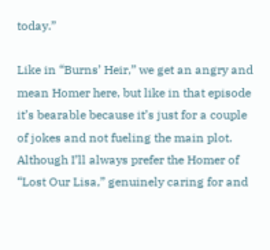today.”

Like in “Burns’ Heir,” we get an angry and mean Homer here, but like in that episode it’s bearable because it’s just for a couple of jokes and not fueling the main plot. Although I’ll always prefer the Homer of “Lost Our Lisa,” genuinely caring for and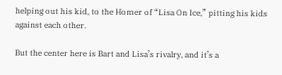helping out his kid, to the Homer of “Lisa On Ice,” pitting his kids against each other.

But the center here is Bart and Lisa’s rivalry, and it’s a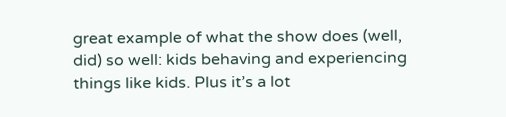great example of what the show does (well, did) so well: kids behaving and experiencing things like kids. Plus it’s a lot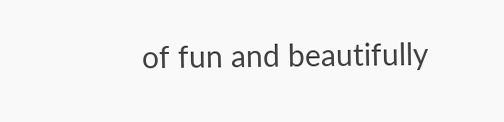of fun and beautifully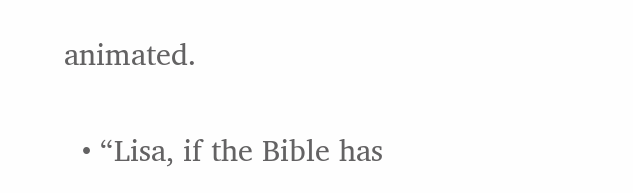animated.

  • “Lisa, if the Bible has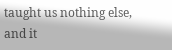taught us nothing else, and it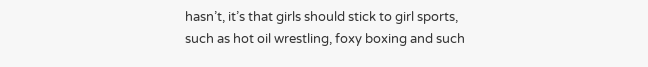hasn’t, it’s that girls should stick to girl sports, such as hot oil wrestling, foxy boxing and such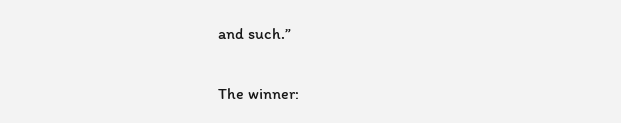and such.”

The winner: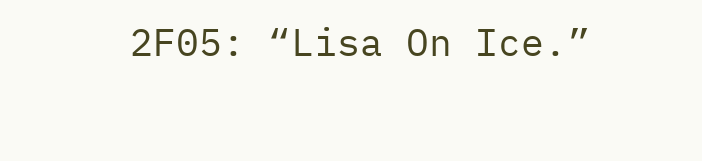2F05: “Lisa On Ice.”